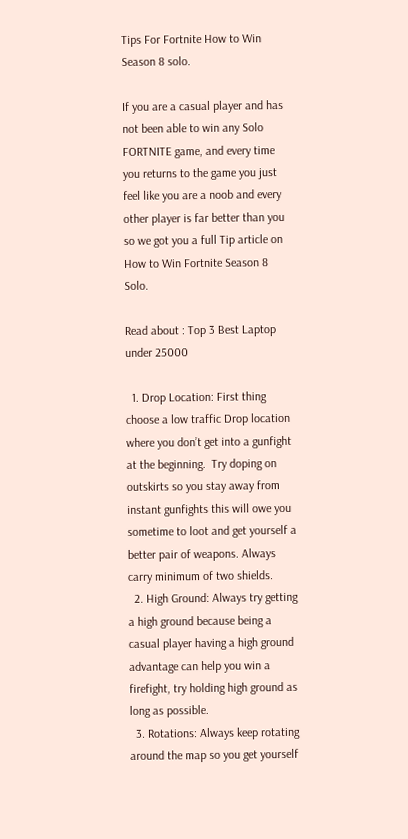Tips For Fortnite How to Win Season 8 solo.

If you are a casual player and has not been able to win any Solo FORTNITE game, and every time you returns to the game you just feel like you are a noob and every other player is far better than you so we got you a full Tip article on How to Win Fortnite Season 8 Solo.

Read about : Top 3 Best Laptop under 25000

  1. Drop Location: First thing choose a low traffic Drop location where you don’t get into a gunfight at the beginning.  Try doping on outskirts so you stay away from instant gunfights this will owe you sometime to loot and get yourself a better pair of weapons. Always carry minimum of two shields.
  2. High Ground: Always try getting a high ground because being a casual player having a high ground advantage can help you win a firefight, try holding high ground as long as possible.
  3. Rotations: Always keep rotating around the map so you get yourself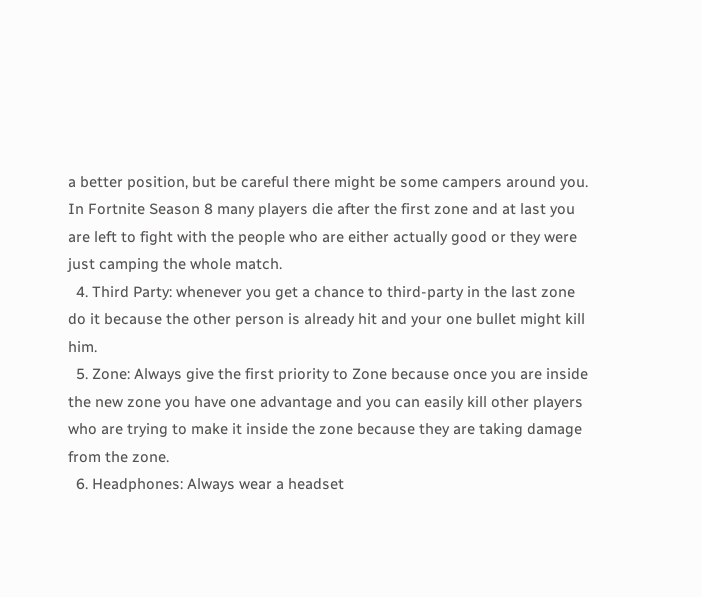a better position, but be careful there might be some campers around you. In Fortnite Season 8 many players die after the first zone and at last you are left to fight with the people who are either actually good or they were just camping the whole match.
  4. Third Party: whenever you get a chance to third-party in the last zone do it because the other person is already hit and your one bullet might kill him.
  5. Zone: Always give the first priority to Zone because once you are inside the new zone you have one advantage and you can easily kill other players who are trying to make it inside the zone because they are taking damage from the zone.
  6. Headphones: Always wear a headset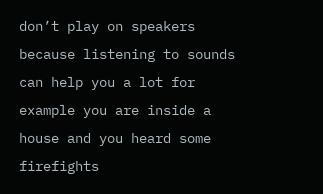don’t play on speakers because listening to sounds can help you a lot for example you are inside a house and you heard some firefights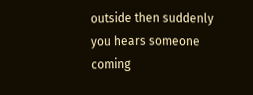outside then suddenly you hears someone coming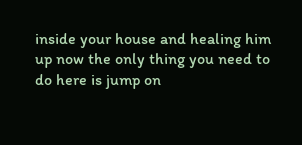inside your house and healing him up now the only thing you need to do here is jump on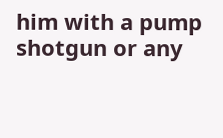him with a pump shotgun or any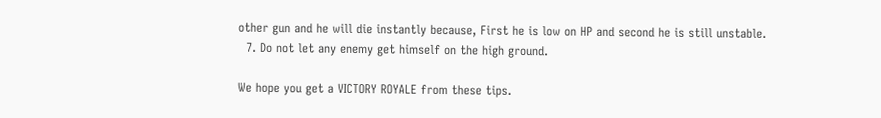other gun and he will die instantly because, First he is low on HP and second he is still unstable.
  7. Do not let any enemy get himself on the high ground.

We hope you get a VICTORY ROYALE from these tips.